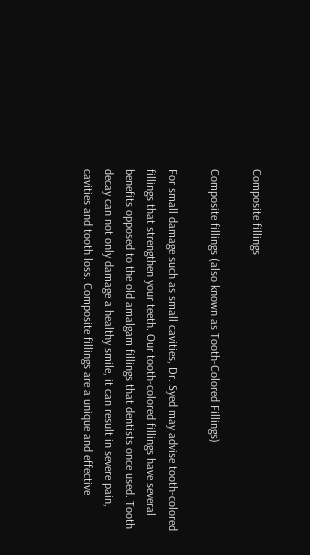Composite fillings

Composite fillings (also known as Tooth-Colored Fillings)

For small damage such as small cavities, Dr. Syed may advise tooth-colored fillings that strengthen your teeth. Our tooth-colored fillings have several benefits opposed to the old amalgam fillings that dentists once used. Tooth decay can not only damage a healthy smile, it can result in severe pain, cavities and tooth loss. Composite fillings are a unique and effective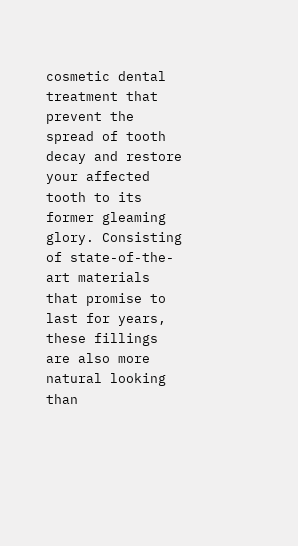cosmetic dental treatment that prevent the spread of tooth decay and restore your affected tooth to its former gleaming glory. Consisting of state-of-the-art materials that promise to last for years, these fillings are also more natural looking than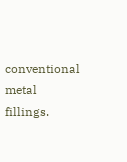conventional metal fillings.